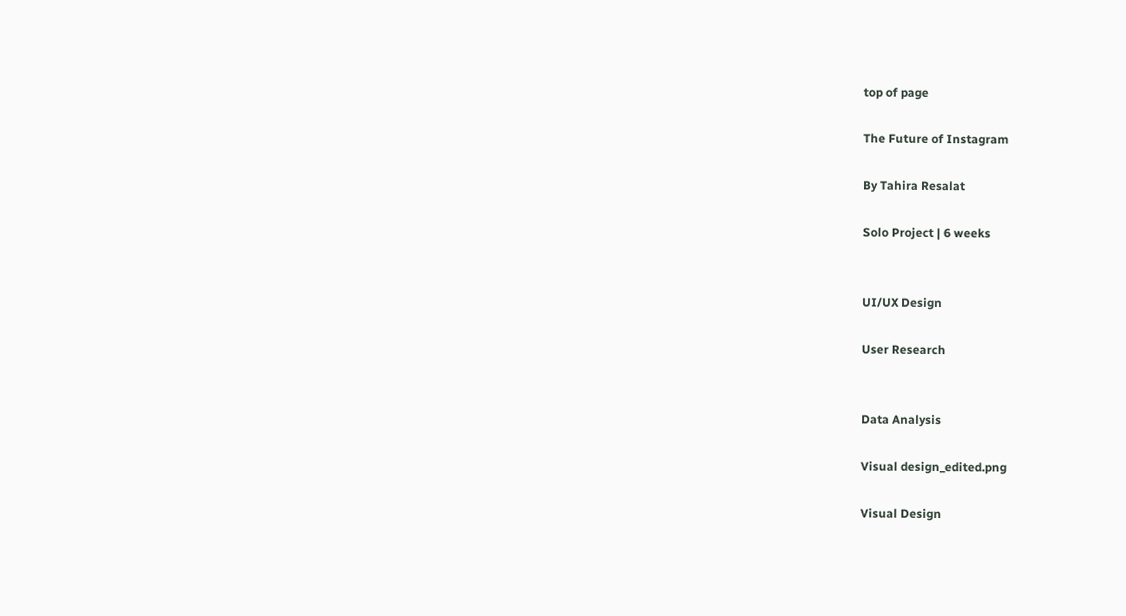top of page

The Future of Instagram

By Tahira Resalat

Solo Project | 6 weeks


UI/UX Design

User Research


Data Analysis

Visual design_edited.png

Visual Design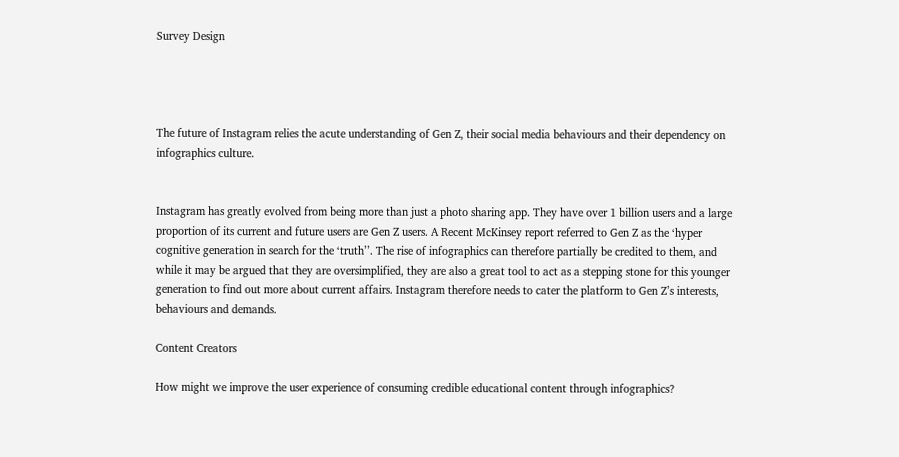Survey Design




The future of Instagram relies the acute understanding of Gen Z, their social media behaviours and their dependency on infographics culture.


Instagram has greatly evolved from being more than just a photo sharing app. They have over 1 billion users and a large proportion of its current and future users are Gen Z users. A Recent McKinsey report referred to Gen Z as the ‘hyper cognitive generation in search for the ‘truth’’. The rise of infographics can therefore partially be credited to them, and while it may be argued that they are oversimplified, they are also a great tool to act as a stepping stone for this younger generation to find out more about current affairs. Instagram therefore needs to cater the platform to Gen Z’s interests, behaviours and demands.

Content Creators

How might we improve the user experience of consuming credible educational content through infographics?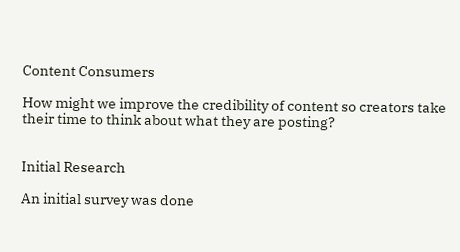Content Consumers

How might we improve the credibility of content so creators take their time to think about what they are posting?


Initial Research

An initial survey was done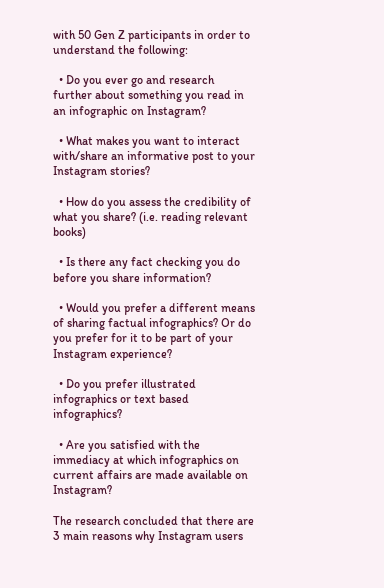with 50 Gen Z participants in order to understand the following:

  • Do you ever go and research further about something you read in an infographic on Instagram?

  • What makes you want to interact with/share an informative post to your Instagram stories?

  • How do you assess the credibility of what you share? (i.e. reading relevant books)

  • Is there any fact checking you do before you share information?

  • Would you prefer a different means of sharing factual infographics? Or do you prefer for it to be part of your Instagram experience?

  • Do you prefer illustrated infographics or text based infographics?

  • Are you satisfied with the immediacy at which infographics on current affairs are made available on Instagram?

The research concluded that there are 3 main reasons why Instagram users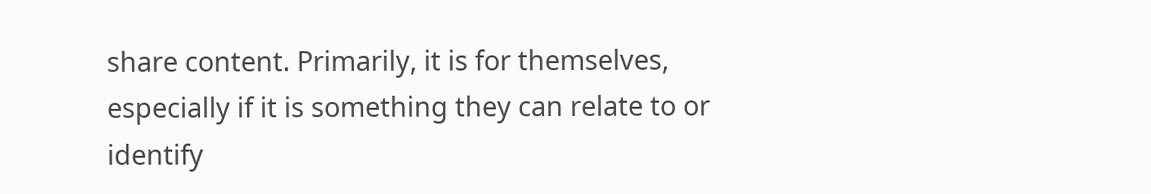share content. Primarily, it is for themselves, especially if it is something they can relate to or identify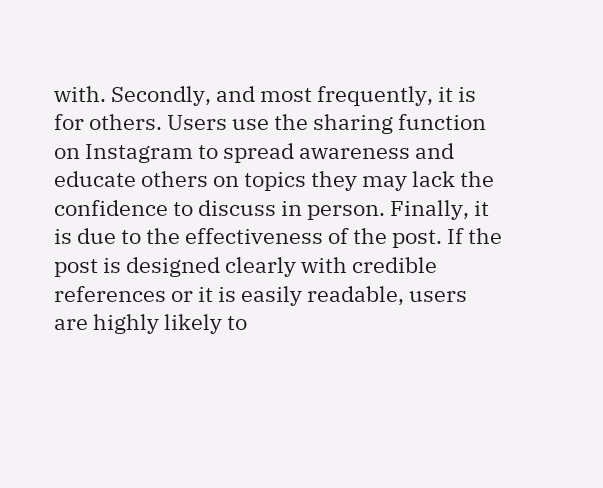with. Secondly, and most frequently, it is for others. Users use the sharing function on Instagram to spread awareness and educate others on topics they may lack the confidence to discuss in person. Finally, it is due to the effectiveness of the post. If the post is designed clearly with credible references or it is easily readable, users are highly likely to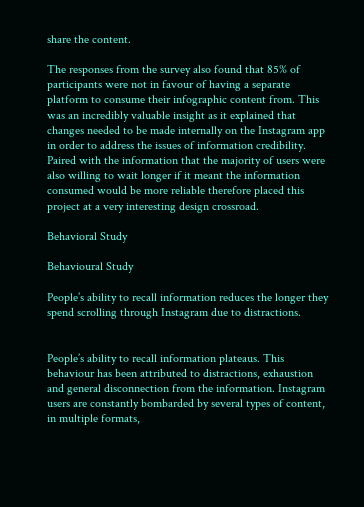share the content.

The responses from the survey also found that 85% of participants were not in favour of having a separate platform to consume their infographic content from. This was an incredibly valuable insight as it explained that changes needed to be made internally on the Instagram app in order to address the issues of information credibility. Paired with the information that the majority of users were also willing to wait longer if it meant the information consumed would be more reliable therefore placed this project at a very interesting design crossroad.

Behavioral Study

Behavioural Study

People’s ability to recall information reduces the longer they spend scrolling through Instagram due to distractions.


People’s ability to recall information plateaus. This behaviour has been attributed to distractions, exhaustion and general disconnection from the information. Instagram users are constantly bombarded by several types of content, in multiple formats,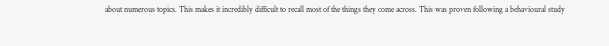about numerous topics. This makes it incredibly difficult to recall most of the things they come across. This was proven following a behavioural study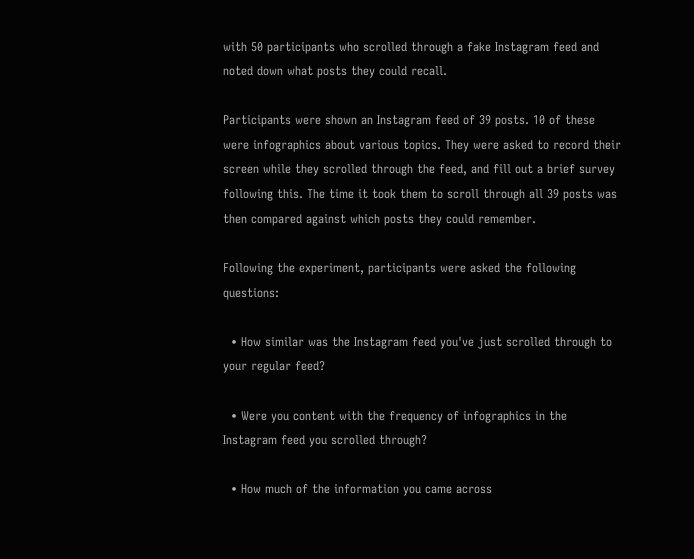with 50 participants who scrolled through a fake Instagram feed and noted down what posts they could recall.

Participants were shown an Instagram feed of 39 posts. 10 of these were infographics about various topics. They were asked to record their screen while they scrolled through the feed, and fill out a brief survey following this. The time it took them to scroll through all 39 posts was then compared against which posts they could remember.

Following the experiment, participants were asked the following questions:

  • How similar was the Instagram feed you've just scrolled through to your regular feed?

  • Were you content with the frequency of infographics in the Instagram feed you scrolled through?

  • How much of the information you came across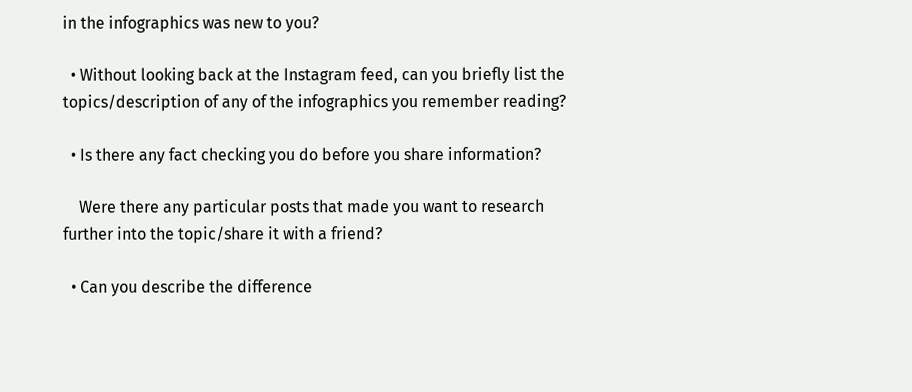in the infographics was new to you?

  • Without looking back at the Instagram feed, can you briefly list the topics/description of any of the infographics you remember reading?

  • Is there any fact checking you do before you share information?

    Were there any particular posts that made you want to research further into the topic/share it with a friend?

  • Can you describe the difference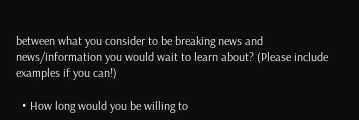between what you consider to be breaking news and news/information you would wait to learn about? (Please include examples if you can!)

  • How long would you be willing to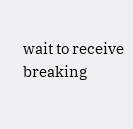wait to receive breaking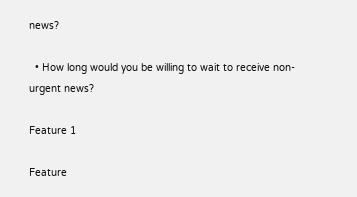news?

  • How long would you be willing to wait to receive non-urgent news?

Feature 1

Feature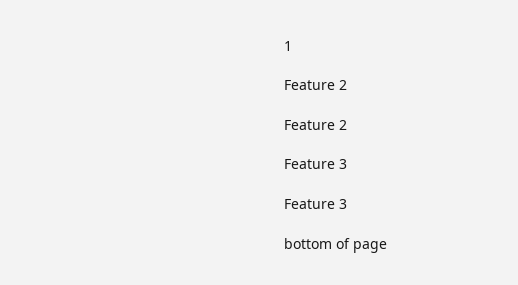1

Feature 2

Feature 2

Feature 3

Feature 3

bottom of page